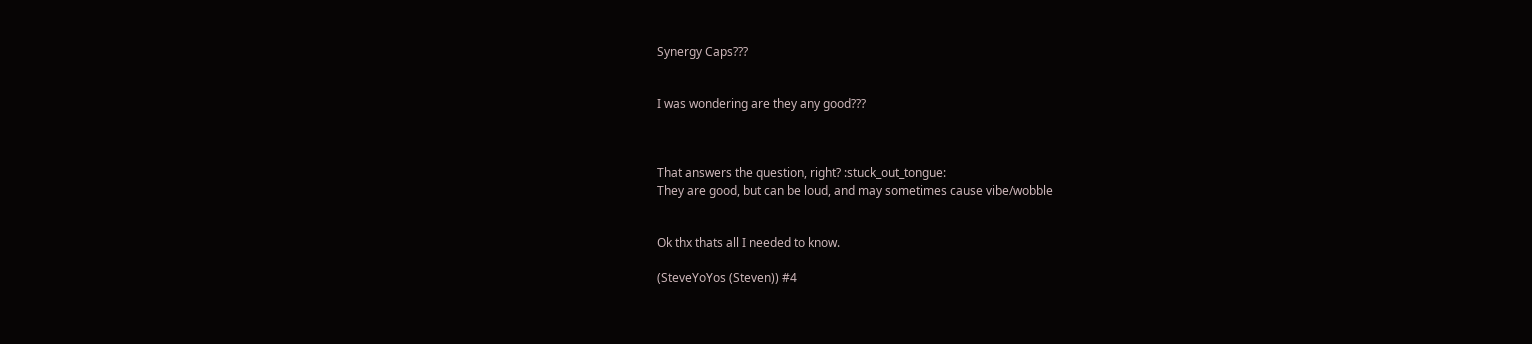Synergy Caps???


I was wondering are they any good???



That answers the question, right? :stuck_out_tongue:
They are good, but can be loud, and may sometimes cause vibe/wobble


Ok thx thats all I needed to know.

(SteveYoYos (Steven)) #4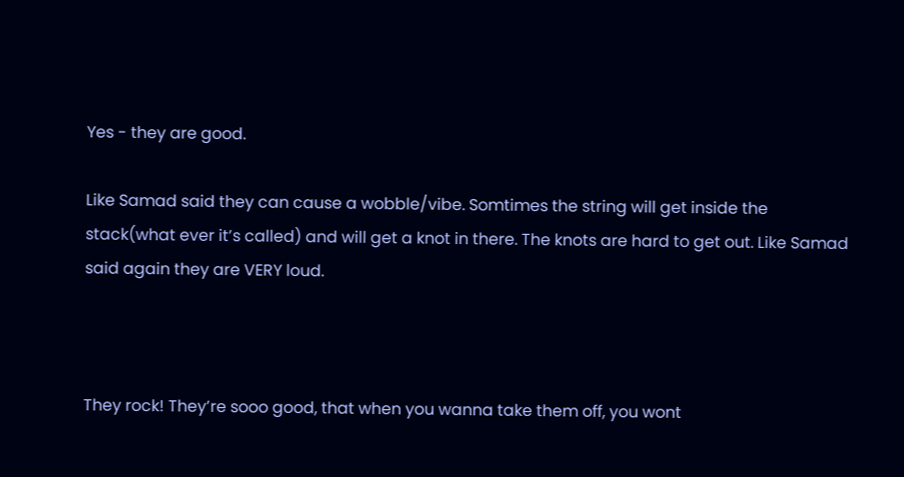Yes - they are good.

Like Samad said they can cause a wobble/vibe. Somtimes the string will get inside the stack(what ever it’s called) and will get a knot in there. The knots are hard to get out. Like Samad said again they are VERY loud.



They rock! They’re sooo good, that when you wanna take them off, you wont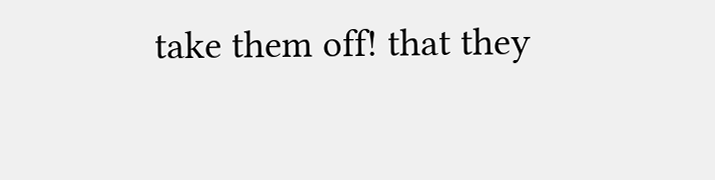take them off! that they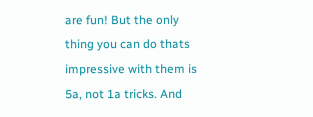are fun! But the only thing you can do thats impressive with them is 5a, not 1a tricks. And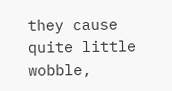they cause quite little wobble,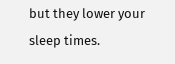but they lower your sleep times.